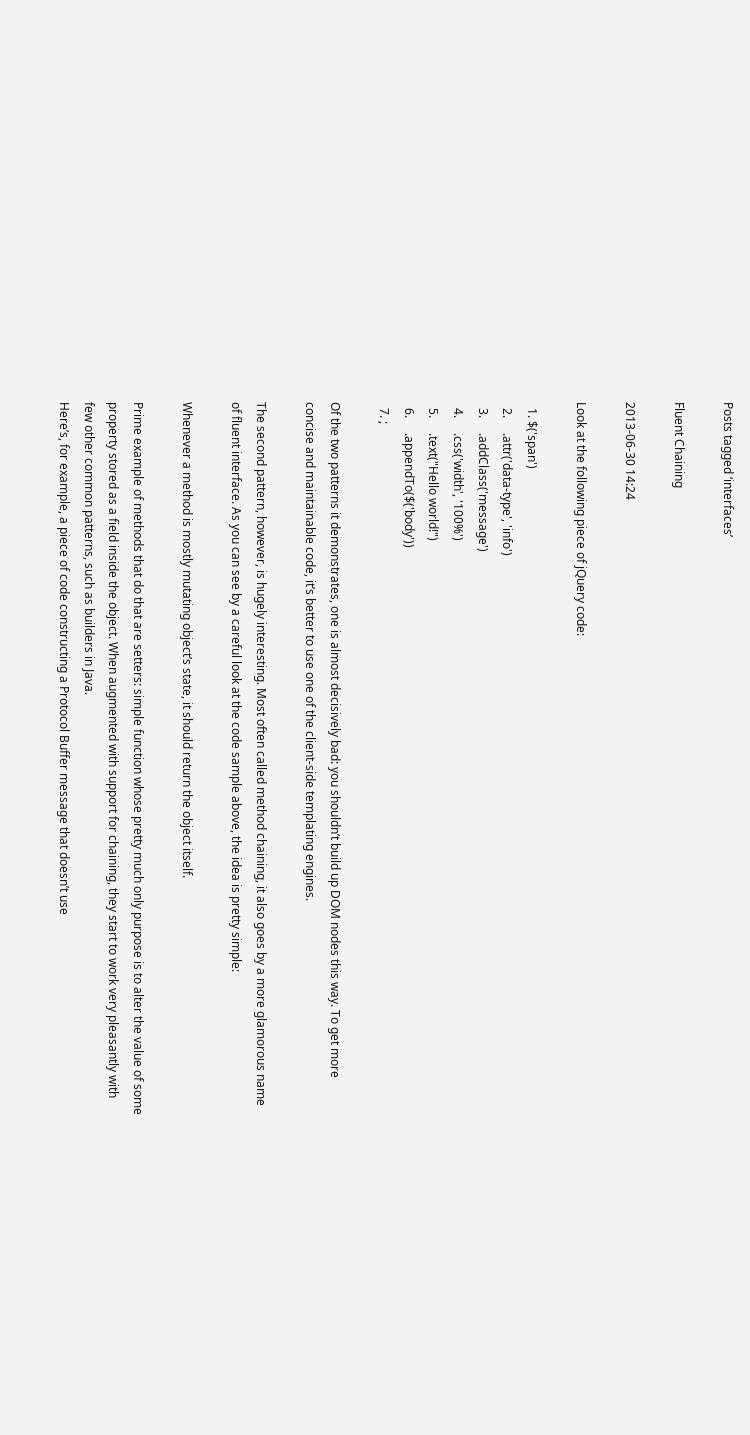Posts tagged ‘interfaces’

Fluent Chaining

2013-06-30 14:24

Look at the following piece of jQuery code:

  1. $('span')
  2.     .attr('data-type', 'info')
  3.     .addClass('message')
  4.     .css('width', '100%')
  5.     .text("Hello world!")
  6.     .appendTo($('body'))
  7. ;

Of the two patterns it demonstrates, one is almost decisively bad: you shouldn’t build up DOM nodes this way. To get more concise and maintainable code, it’s better to use one of the client-side templating engines.

The second pattern, however, is hugely interesting. Most often called method chaining, it also goes by a more glamorous name of fluent interface. As you can see by a careful look at the code sample above, the idea is pretty simple:

Whenever a method is mostly mutating object’s state, it should return the object itself.

Prime example of methods that do that are setters: simple function whose pretty much only purpose is to alter the value of some property stored as a field inside the object. When augmented with support for chaining, they start to work very pleasantly with few other common patterns, such as builders in Java.
Here’s, for example, a piece of code constructing a Protocol Buffer message that doesn’t use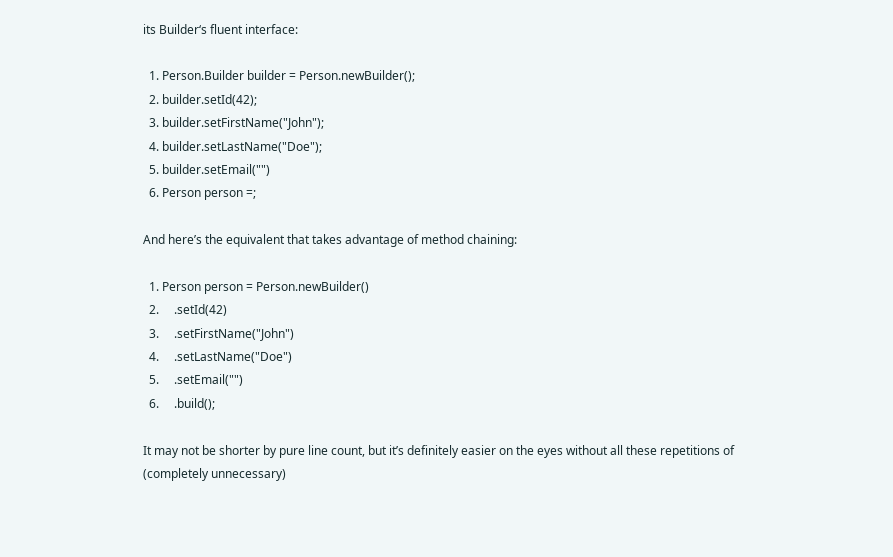its Builder‘s fluent interface:

  1. Person.Builder builder = Person.newBuilder();
  2. builder.setId(42);
  3. builder.setFirstName("John");
  4. builder.setLastName("Doe");
  5. builder.setEmail("")
  6. Person person =;

And here’s the equivalent that takes advantage of method chaining:

  1. Person person = Person.newBuilder()
  2.     .setId(42)
  3.     .setFirstName("John")
  4.     .setLastName("Doe")
  5.     .setEmail("")
  6.     .build();

It may not be shorter by pure line count, but it’s definitely easier on the eyes without all these repetitions of (completely unnecessary)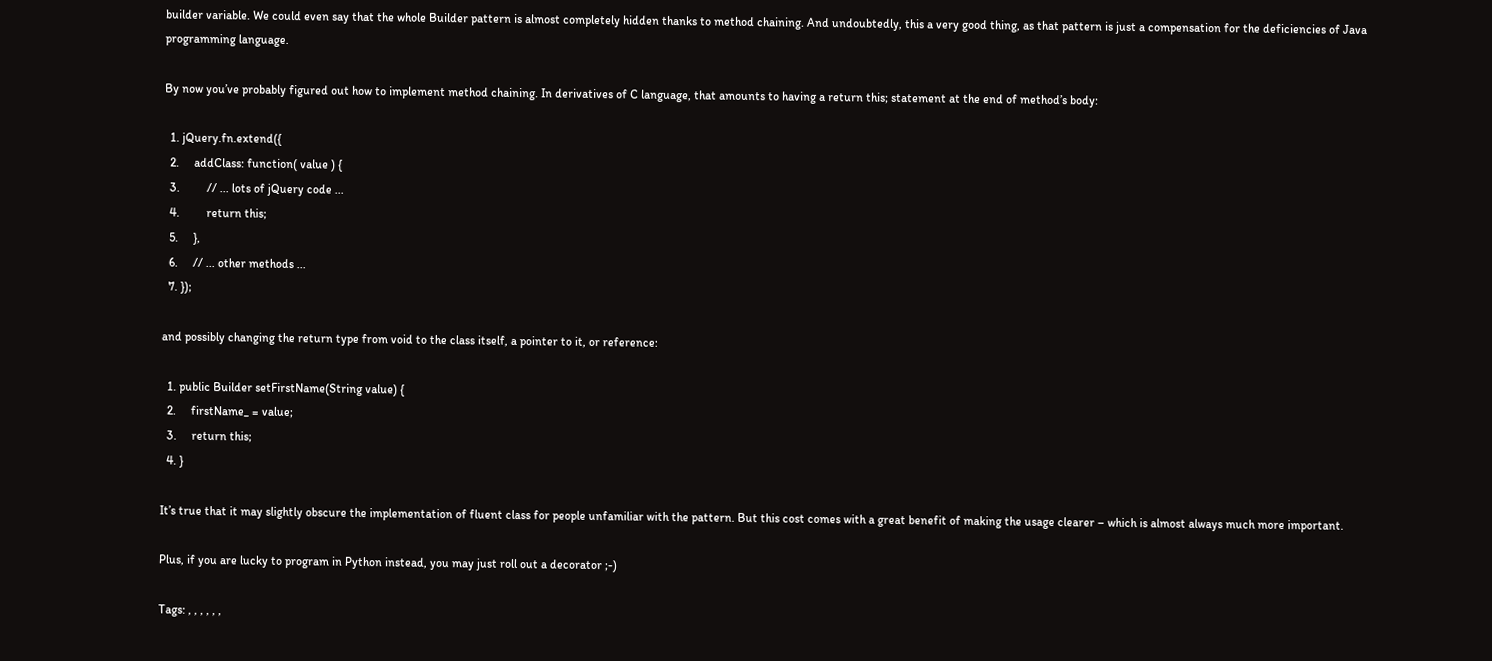builder variable. We could even say that the whole Builder pattern is almost completely hidden thanks to method chaining. And undoubtedly, this a very good thing, as that pattern is just a compensation for the deficiencies of Java programming language.

By now you’ve probably figured out how to implement method chaining. In derivatives of C language, that amounts to having a return this; statement at the end of method’s body:

  1. jQuery.fn.extend({
  2.     addClass: function( value ) {
  3.         // ... lots of jQuery code ...
  4.         return this;
  5.     },
  6.     // ... other methods ...
  7. });

and possibly changing the return type from void to the class itself, a pointer to it, or reference:

  1. public Builder setFirstName(String value) {
  2.     firstName_ = value;
  3.     return this;
  4. }

It’s true that it may slightly obscure the implementation of fluent class for people unfamiliar with the pattern. But this cost comes with a great benefit of making the usage clearer – which is almost always much more important.

Plus, if you are lucky to program in Python instead, you may just roll out a decorator ;-)

Tags: , , , , , ,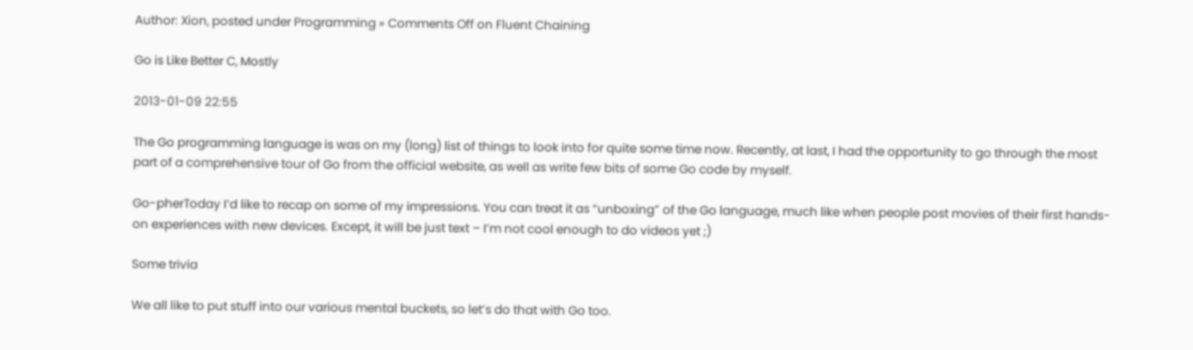Author: Xion, posted under Programming » Comments Off on Fluent Chaining

Go is Like Better C, Mostly

2013-01-09 22:55

The Go programming language is was on my (long) list of things to look into for quite some time now. Recently, at last, I had the opportunity to go through the most part of a comprehensive tour of Go from the official website, as well as write few bits of some Go code by myself.

Go-pherToday I’d like to recap on some of my impressions. You can treat it as “unboxing” of the Go language, much like when people post movies of their first hands-on experiences with new devices. Except, it will be just text – I’m not cool enough to do videos yet ;)

Some trivia

We all like to put stuff into our various mental buckets, so let’s do that with Go too.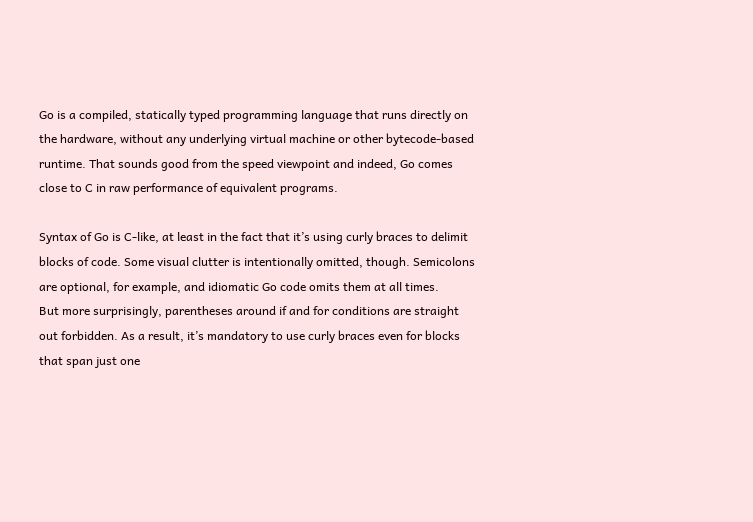Go is a compiled, statically typed programming language that runs directly on the hardware, without any underlying virtual machine or other bytecode-based runtime. That sounds good from the speed viewpoint and indeed, Go comes close to C in raw performance of equivalent programs.

Syntax of Go is C-like, at least in the fact that it’s using curly braces to delimit blocks of code. Some visual clutter is intentionally omitted, though. Semicolons are optional, for example, and idiomatic Go code omits them at all times.
But more surprisingly, parentheses around if and for conditions are straight out forbidden. As a result, it’s mandatory to use curly braces even for blocks that span just one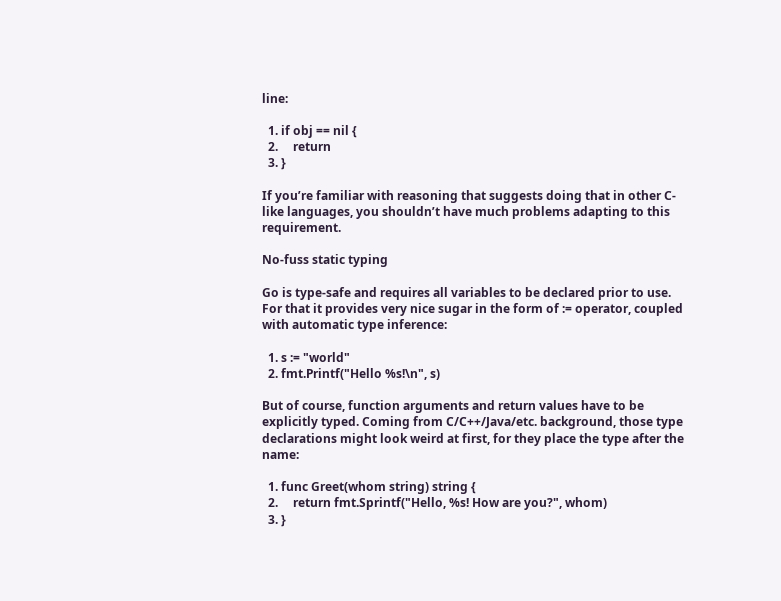line:

  1. if obj == nil {
  2.     return
  3. }

If you’re familiar with reasoning that suggests doing that in other C-like languages, you shouldn’t have much problems adapting to this requirement.

No-fuss static typing

Go is type-safe and requires all variables to be declared prior to use. For that it provides very nice sugar in the form of := operator, coupled with automatic type inference:

  1. s := "world"
  2. fmt.Printf("Hello %s!\n", s)

But of course, function arguments and return values have to be explicitly typed. Coming from C/C++/Java/etc. background, those type declarations might look weird at first, for they place the type after the name:

  1. func Greet(whom string) string {
  2.     return fmt.Sprintf("Hello, %s! How are you?", whom)
  3. }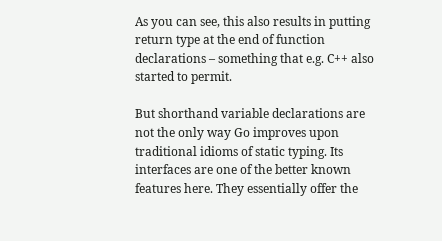As you can see, this also results in putting return type at the end of function declarations – something that e.g. C++ also started to permit.

But shorthand variable declarations are not the only way Go improves upon traditional idioms of static typing. Its interfaces are one of the better known features here. They essentially offer the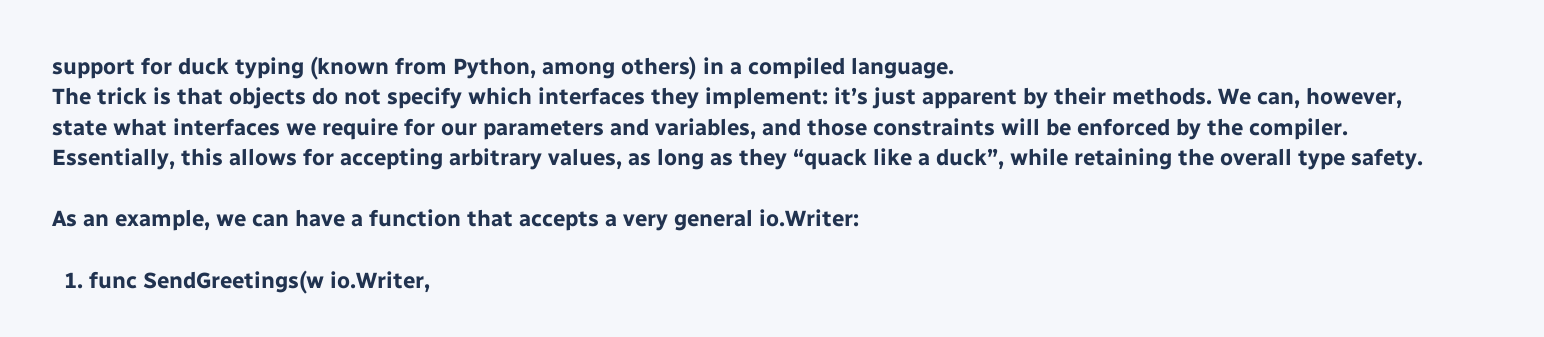support for duck typing (known from Python, among others) in a compiled language.
The trick is that objects do not specify which interfaces they implement: it’s just apparent by their methods. We can, however, state what interfaces we require for our parameters and variables, and those constraints will be enforced by the compiler. Essentially, this allows for accepting arbitrary values, as long as they “quack like a duck”, while retaining the overall type safety.

As an example, we can have a function that accepts a very general io.Writer:

  1. func SendGreetings(w io.Writer,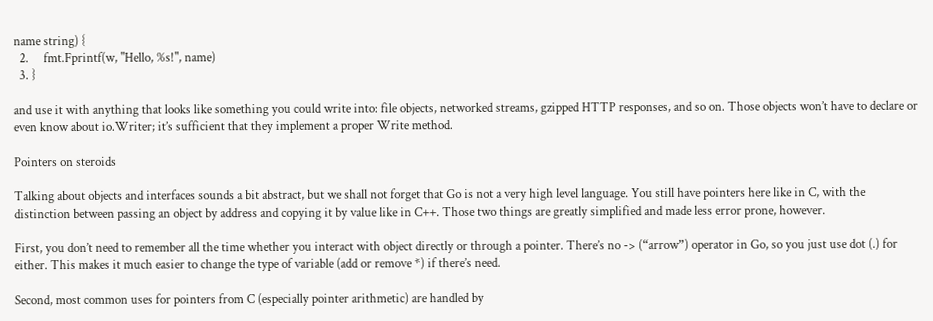name string) {
  2.     fmt.Fprintf(w, "Hello, %s!", name)
  3. }

and use it with anything that looks like something you could write into: file objects, networked streams, gzipped HTTP responses, and so on. Those objects won’t have to declare or even know about io.Writer; it’s sufficient that they implement a proper Write method.

Pointers on steroids

Talking about objects and interfaces sounds a bit abstract, but we shall not forget that Go is not a very high level language. You still have pointers here like in C, with the distinction between passing an object by address and copying it by value like in C++. Those two things are greatly simplified and made less error prone, however.

First, you don’t need to remember all the time whether you interact with object directly or through a pointer. There’s no -> (“arrow”) operator in Go, so you just use dot (.) for either. This makes it much easier to change the type of variable (add or remove *) if there’s need.

Second, most common uses for pointers from C (especially pointer arithmetic) are handled by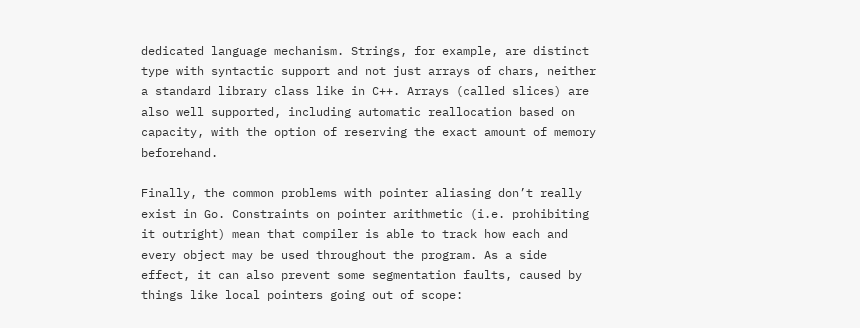dedicated language mechanism. Strings, for example, are distinct type with syntactic support and not just arrays of chars, neither a standard library class like in C++. Arrays (called slices) are also well supported, including automatic reallocation based on capacity, with the option of reserving the exact amount of memory beforehand.

Finally, the common problems with pointer aliasing don’t really exist in Go. Constraints on pointer arithmetic (i.e. prohibiting it outright) mean that compiler is able to track how each and every object may be used throughout the program. As a side effect, it can also prevent some segmentation faults, caused by things like local pointers going out of scope: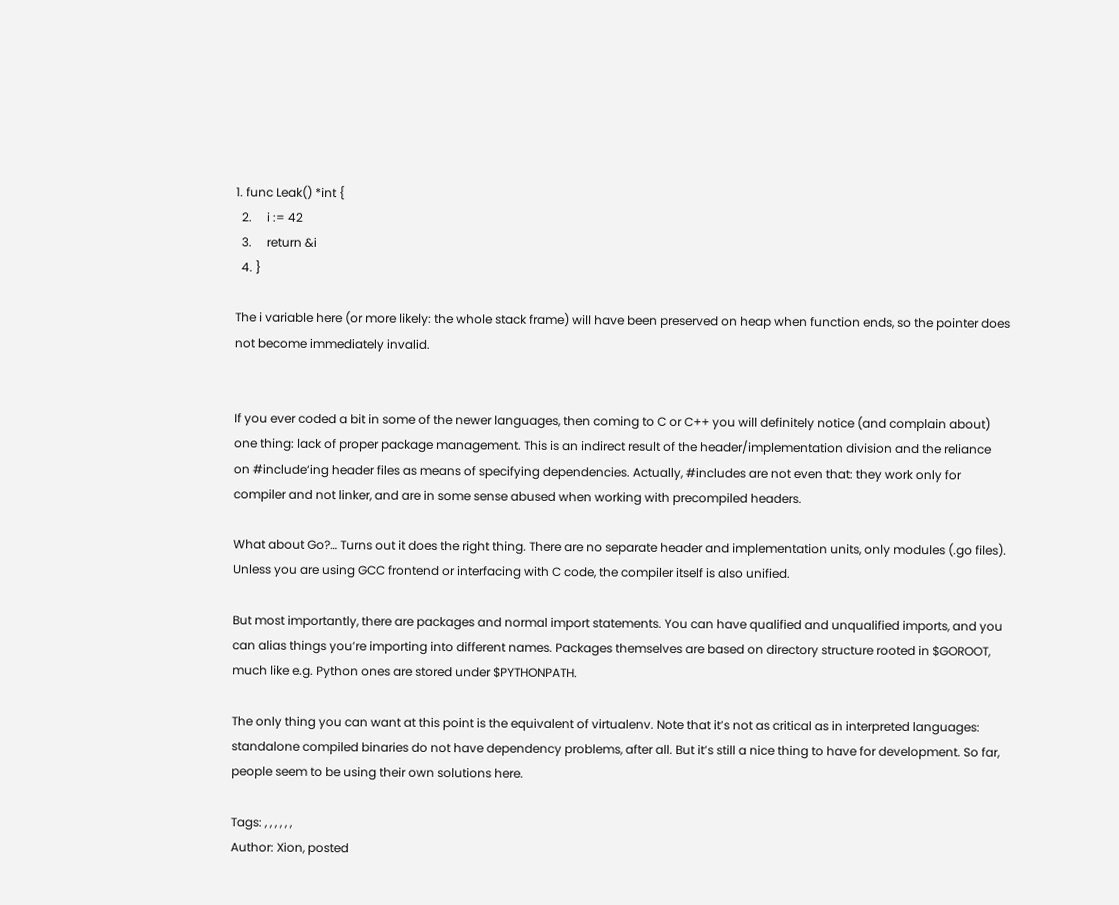1. func Leak() *int {
  2.     i := 42
  3.     return &i
  4. }

The i variable here (or more likely: the whole stack frame) will have been preserved on heap when function ends, so the pointer does not become immediately invalid.


If you ever coded a bit in some of the newer languages, then coming to C or C++ you will definitely notice (and complain about) one thing: lack of proper package management. This is an indirect result of the header/implementation division and the reliance on #include‘ing header files as means of specifying dependencies. Actually, #includes are not even that: they work only for compiler and not linker, and are in some sense abused when working with precompiled headers.

What about Go?… Turns out it does the right thing. There are no separate header and implementation units, only modules (.go files). Unless you are using GCC frontend or interfacing with C code, the compiler itself is also unified.

But most importantly, there are packages and normal import statements. You can have qualified and unqualified imports, and you can alias things you’re importing into different names. Packages themselves are based on directory structure rooted in $GOROOT, much like e.g. Python ones are stored under $PYTHONPATH.

The only thing you can want at this point is the equivalent of virtualenv. Note that it’s not as critical as in interpreted languages: standalone compiled binaries do not have dependency problems, after all. But it’s still a nice thing to have for development. So far, people seem to be using their own solutions here.

Tags: , , , , , ,
Author: Xion, posted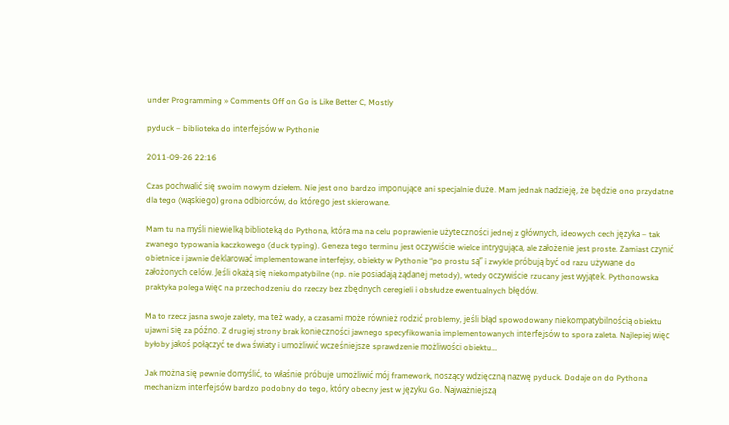under Programming » Comments Off on Go is Like Better C, Mostly

pyduck – biblioteka do interfejsów w Pythonie

2011-09-26 22:16

Czas pochwalić się swoim nowym dziełem. Nie jest ono bardzo imponujące ani specjalnie duże. Mam jednak nadzieję, że będzie ono przydatne dla tego (wąskiego) grona odbiorców, do którego jest skierowane.

Mam tu na myśli niewielką biblioteką do Pythona, która ma na celu poprawienie użyteczności jednej z głównych, ideowych cech języka – tak zwanego typowania kaczkowego (duck typing). Geneza tego terminu jest oczywiście wielce intrygująca, ale założenie jest proste. Zamiast czynić obietnice i jawnie deklarować implementowane interfejsy, obiekty w Pythonie “po prostu są” i zwykle próbują być od razu używane do założonych celów. Jeśli okażą się niekompatybilne (np. nie posiadają żądanej metody), wtedy oczywiście rzucany jest wyjątek. Pythonowska praktyka polega więc na przechodzeniu do rzeczy bez zbędnych ceregieli i obsłudze ewentualnych błędów.

Ma to rzecz jasna swoje zalety, ma też wady, a czasami może również rodzić problemy, jeśli błąd spowodowany niekompatybilnością obiektu ujawni się za późno. Z drugiej strony brak konieczności jawnego specyfikowania implementowanych interfejsów to spora zaleta. Najlepiej więc byłoby jakoś połączyć te dwa światy i umożliwić wcześniejsze sprawdzenie możliwości obiektu…

Jak można się pewnie domyślić, to właśnie próbuje umożliwić mój framework, noszący wdzięczną nazwę pyduck. Dodaje on do Pythona mechanizm interfejsów bardzo podobny do tego, który obecny jest w języku Go. Najważniejszą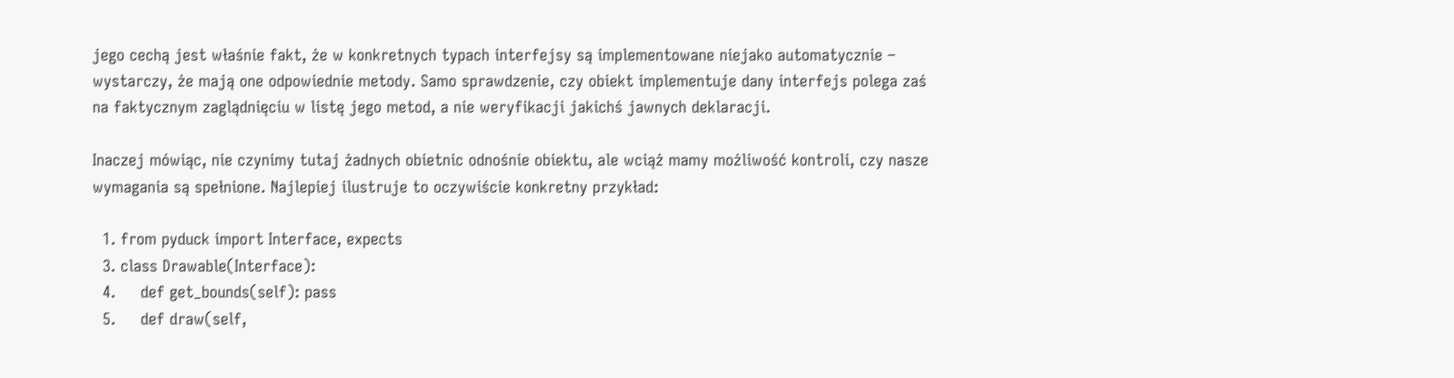jego cechą jest właśnie fakt, że w konkretnych typach interfejsy są implementowane niejako automatycznie – wystarczy, że mają one odpowiednie metody. Samo sprawdzenie, czy obiekt implementuje dany interfejs polega zaś na faktycznym zaglądnięciu w listę jego metod, a nie weryfikacji jakichś jawnych deklaracji.

Inaczej mówiąc, nie czynimy tutaj żadnych obietnic odnośnie obiektu, ale wciąż mamy możliwość kontroli, czy nasze wymagania są spełnione. Najlepiej ilustruje to oczywiście konkretny przykład:

  1. from pyduck import Interface, expects
  3. class Drawable(Interface):
  4.     def get_bounds(self): pass
  5.     def draw(self,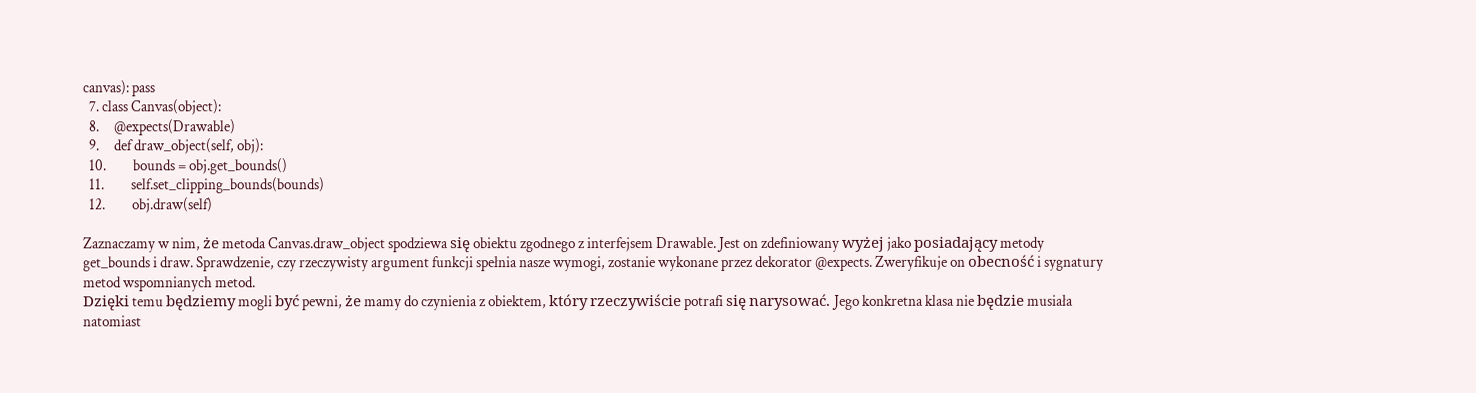canvas): pass
  7. class Canvas(object):
  8.     @expects(Drawable)
  9.     def draw_object(self, obj):
  10.         bounds = obj.get_bounds()
  11.         self.set_clipping_bounds(bounds)
  12.         obj.draw(self)

Zaznaczamy w nim, że metoda Canvas.draw_object spodziewa się obiektu zgodnego z interfejsem Drawable. Jest on zdefiniowany wyżej jako posiadający metody get_bounds i draw. Sprawdzenie, czy rzeczywisty argument funkcji spełnia nasze wymogi, zostanie wykonane przez dekorator @expects. Zweryfikuje on obecność i sygnatury metod wspomnianych metod.
Dzięki temu będziemy mogli być pewni, że mamy do czynienia z obiektem, który rzeczywiście potrafi się narysować. Jego konkretna klasa nie będzie musiała natomiast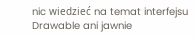nic wiedzieć na temat interfejsu Drawable ani jawnie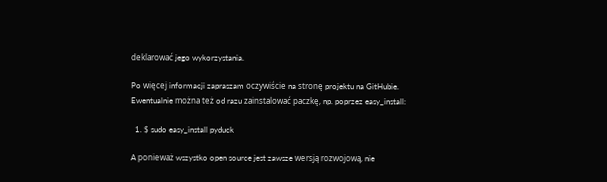deklarować jego wykorzystania.

Po więcej informacji zapraszam oczywiście na stronę projektu na GitHubie. Ewentualnie można też od razu zainstalować paczkę, np. poprzez easy_install:

  1. $ sudo easy_install pyduck

A ponieważ wszystko open source jest zawsze wersją rozwojową, nie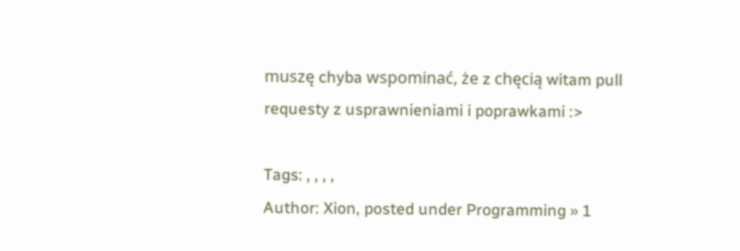muszę chyba wspominać, że z chęcią witam pull requesty z usprawnieniami i poprawkami :>

Tags: , , , ,
Author: Xion, posted under Programming » 1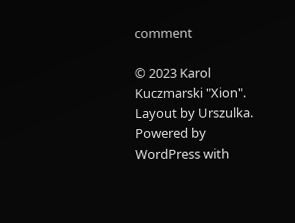comment

© 2023 Karol Kuczmarski "Xion". Layout by Urszulka. Powered by WordPress with